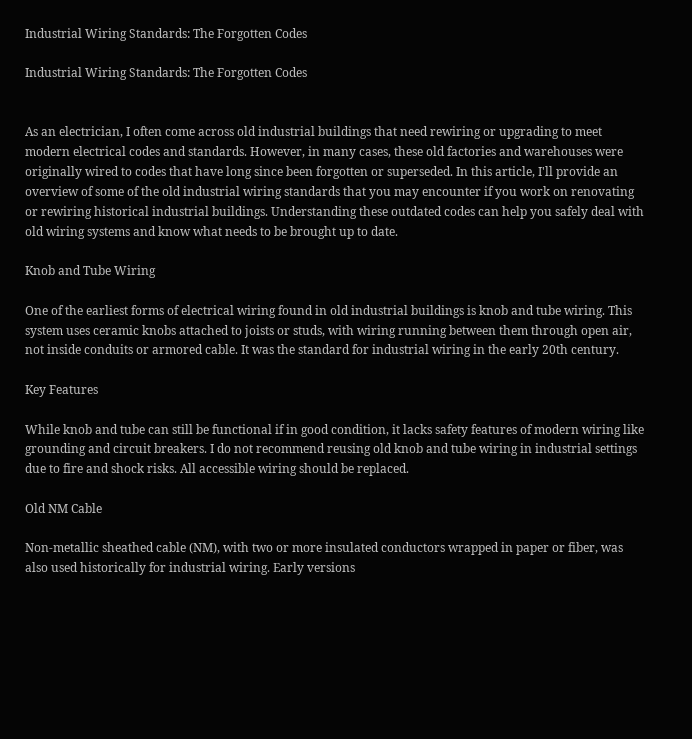Industrial Wiring Standards: The Forgotten Codes

Industrial Wiring Standards: The Forgotten Codes


As an electrician, I often come across old industrial buildings that need rewiring or upgrading to meet modern electrical codes and standards. However, in many cases, these old factories and warehouses were originally wired to codes that have long since been forgotten or superseded. In this article, I'll provide an overview of some of the old industrial wiring standards that you may encounter if you work on renovating or rewiring historical industrial buildings. Understanding these outdated codes can help you safely deal with old wiring systems and know what needs to be brought up to date.

Knob and Tube Wiring

One of the earliest forms of electrical wiring found in old industrial buildings is knob and tube wiring. This system uses ceramic knobs attached to joists or studs, with wiring running between them through open air, not inside conduits or armored cable. It was the standard for industrial wiring in the early 20th century.

Key Features

While knob and tube can still be functional if in good condition, it lacks safety features of modern wiring like grounding and circuit breakers. I do not recommend reusing old knob and tube wiring in industrial settings due to fire and shock risks. All accessible wiring should be replaced.

Old NM Cable

Non-metallic sheathed cable (NM), with two or more insulated conductors wrapped in paper or fiber, was also used historically for industrial wiring. Early versions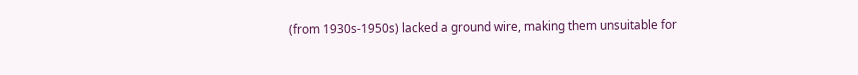(from 1930s-1950s) lacked a ground wire, making them unsuitable for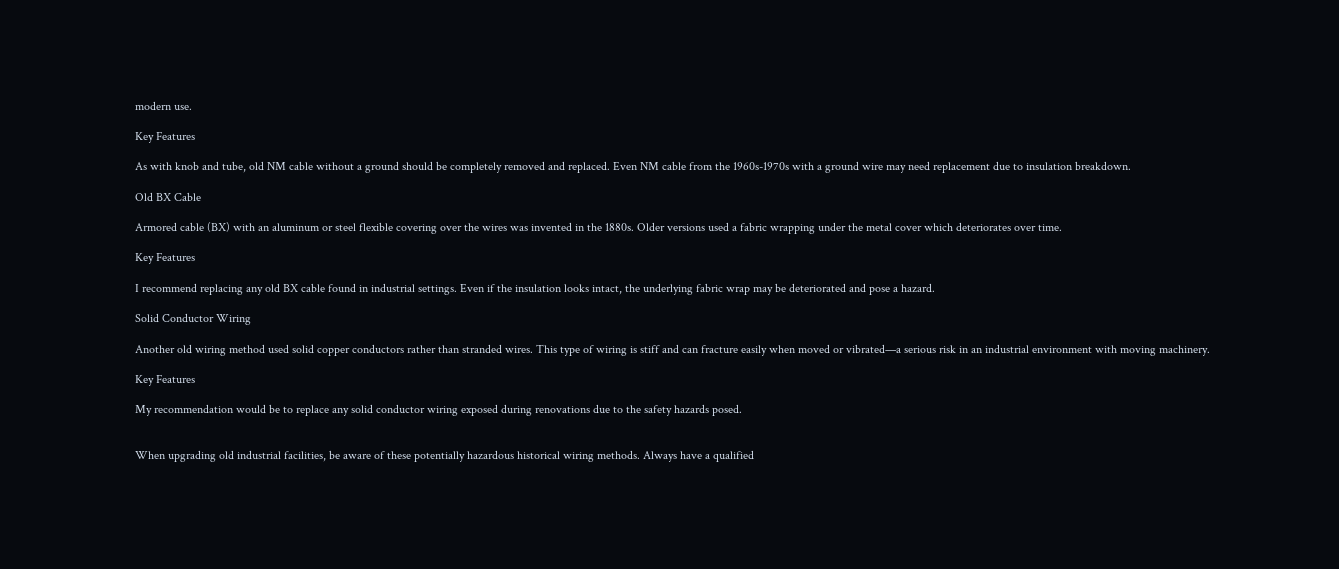modern use.

Key Features

As with knob and tube, old NM cable without a ground should be completely removed and replaced. Even NM cable from the 1960s-1970s with a ground wire may need replacement due to insulation breakdown.

Old BX Cable

Armored cable (BX) with an aluminum or steel flexible covering over the wires was invented in the 1880s. Older versions used a fabric wrapping under the metal cover which deteriorates over time.

Key Features

I recommend replacing any old BX cable found in industrial settings. Even if the insulation looks intact, the underlying fabric wrap may be deteriorated and pose a hazard.

Solid Conductor Wiring

Another old wiring method used solid copper conductors rather than stranded wires. This type of wiring is stiff and can fracture easily when moved or vibrated—a serious risk in an industrial environment with moving machinery.

Key Features

My recommendation would be to replace any solid conductor wiring exposed during renovations due to the safety hazards posed.


When upgrading old industrial facilities, be aware of these potentially hazardous historical wiring methods. Always have a qualified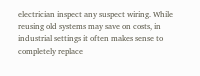electrician inspect any suspect wiring. While reusing old systems may save on costs, in industrial settings it often makes sense to completely replace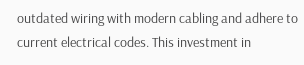outdated wiring with modern cabling and adhere to current electrical codes. This investment in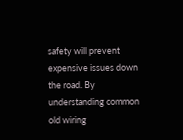safety will prevent expensive issues down the road. By understanding common old wiring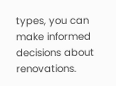types, you can make informed decisions about renovations.